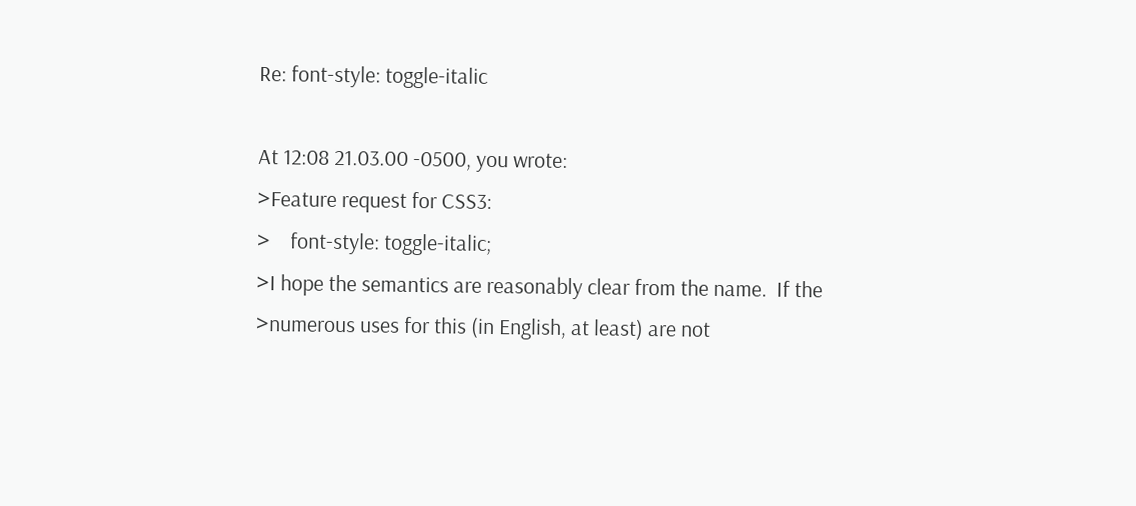Re: font-style: toggle-italic

At 12:08 21.03.00 -0500, you wrote:
>Feature request for CSS3:
>    font-style: toggle-italic;
>I hope the semantics are reasonably clear from the name.  If the
>numerous uses for this (in English, at least) are not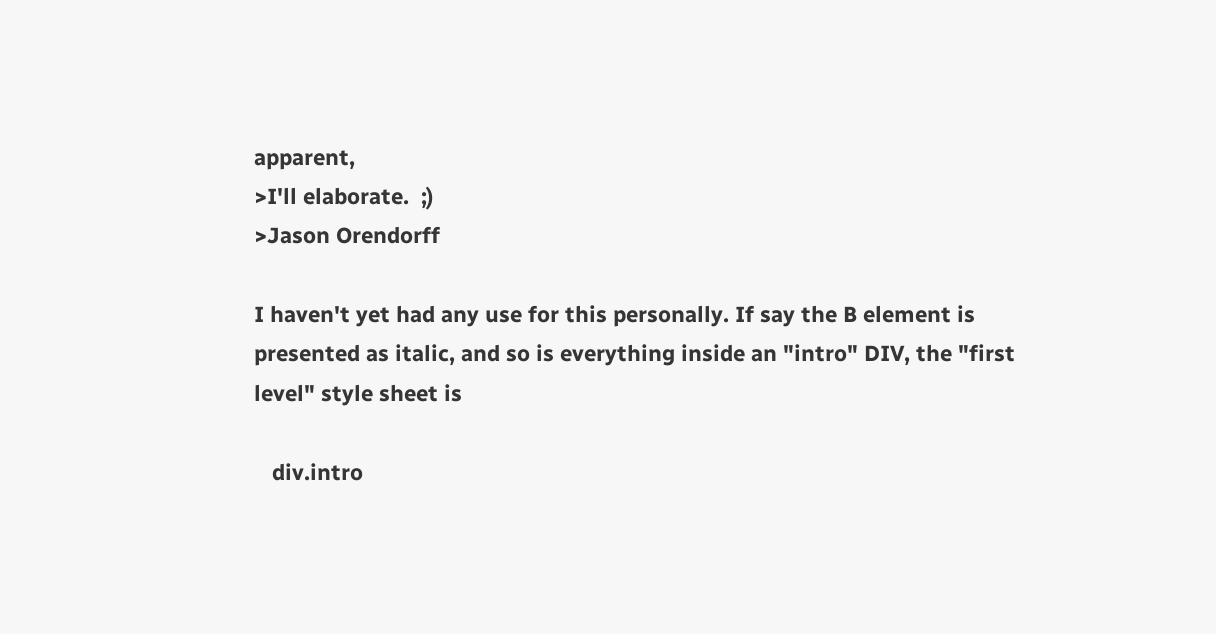apparent,
>I'll elaborate.  ;)
>Jason Orendorff

I haven't yet had any use for this personally. If say the B element is
presented as italic, and so is everything inside an "intro" DIV, the "first
level" style sheet is

   div.intro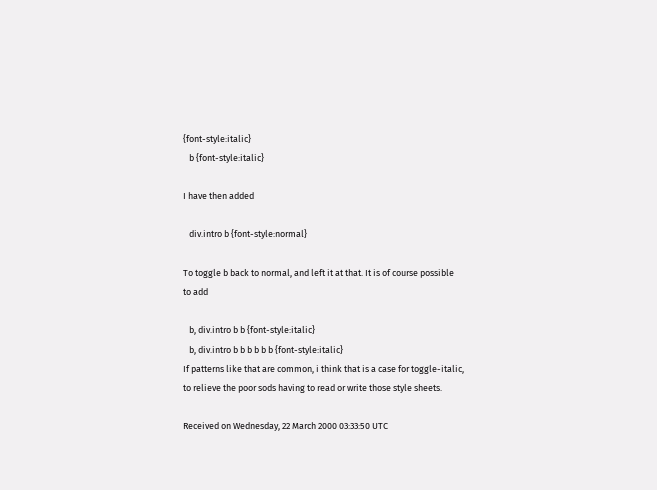{font-style:italic}
   b {font-style:italic}

I have then added

   div.intro b {font-style:normal}

To toggle b back to normal, and left it at that. It is of course possible
to add

   b, div.intro b b {font-style:italic}
   b, div.intro b b b b b b {font-style:italic}
If patterns like that are common, i think that is a case for toggle-italic,
to relieve the poor sods having to read or write those style sheets.

Received on Wednesday, 22 March 2000 03:33:50 UTC